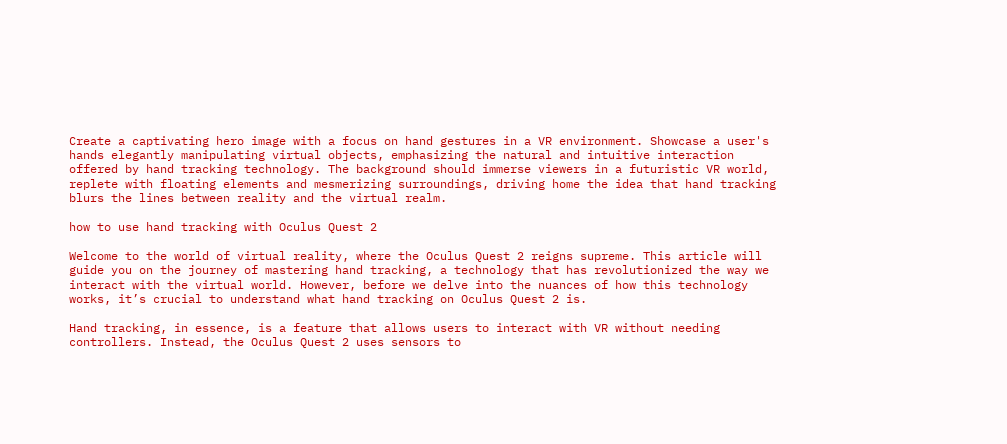Create a captivating hero image with a focus on hand gestures in a VR environment. Showcase a user's hands elegantly manipulating virtual objects, emphasizing the natural and intuitive interaction offered by hand tracking technology. The background should immerse viewers in a futuristic VR world, replete with floating elements and mesmerizing surroundings, driving home the idea that hand tracking blurs the lines between reality and the virtual realm.

how to use hand tracking with Oculus Quest 2

Welcome to the world of virtual reality, where the Oculus Quest 2 reigns supreme. This article will guide you on the journey of mastering hand tracking, a technology that has revolutionized the way we interact with the virtual world. However, before we delve into the nuances of how this technology works, it’s crucial to understand what hand tracking on Oculus Quest 2 is.

Hand tracking, in essence, is a feature that allows users to interact with VR without needing controllers. Instead, the Oculus Quest 2 uses sensors to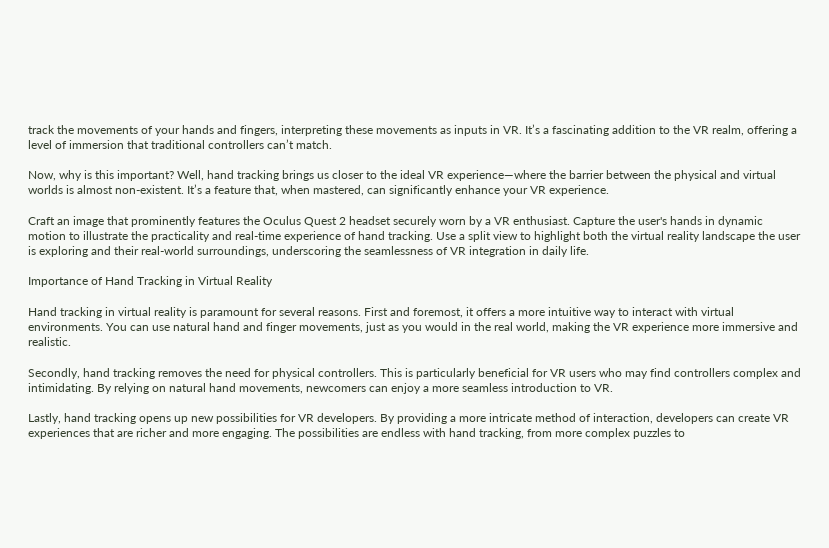track the movements of your hands and fingers, interpreting these movements as inputs in VR. It’s a fascinating addition to the VR realm, offering a level of immersion that traditional controllers can’t match.

Now, why is this important? Well, hand tracking brings us closer to the ideal VR experience—where the barrier between the physical and virtual worlds is almost non-existent. It’s a feature that, when mastered, can significantly enhance your VR experience.

Craft an image that prominently features the Oculus Quest 2 headset securely worn by a VR enthusiast. Capture the user's hands in dynamic motion to illustrate the practicality and real-time experience of hand tracking. Use a split view to highlight both the virtual reality landscape the user is exploring and their real-world surroundings, underscoring the seamlessness of VR integration in daily life.

Importance of Hand Tracking in Virtual Reality

Hand tracking in virtual reality is paramount for several reasons. First and foremost, it offers a more intuitive way to interact with virtual environments. You can use natural hand and finger movements, just as you would in the real world, making the VR experience more immersive and realistic.

Secondly, hand tracking removes the need for physical controllers. This is particularly beneficial for VR users who may find controllers complex and intimidating. By relying on natural hand movements, newcomers can enjoy a more seamless introduction to VR.

Lastly, hand tracking opens up new possibilities for VR developers. By providing a more intricate method of interaction, developers can create VR experiences that are richer and more engaging. The possibilities are endless with hand tracking, from more complex puzzles to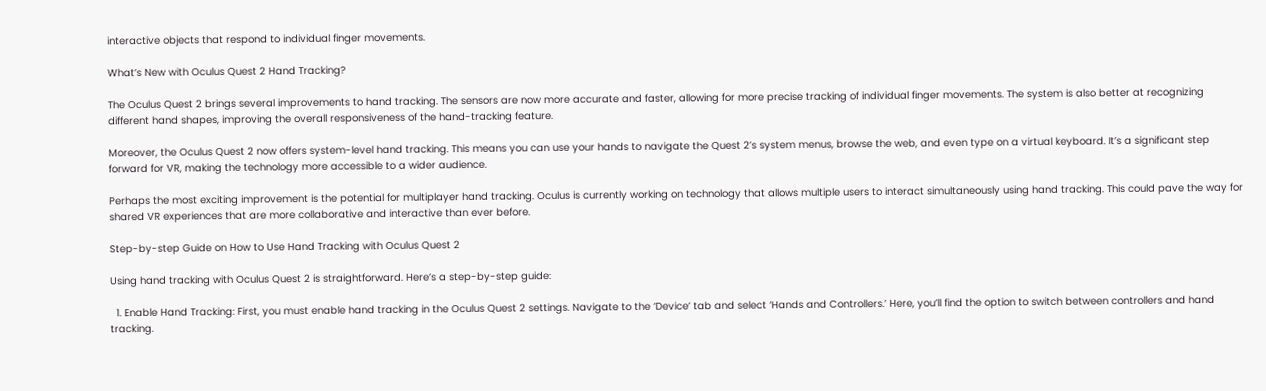interactive objects that respond to individual finger movements.

What’s New with Oculus Quest 2 Hand Tracking?

The Oculus Quest 2 brings several improvements to hand tracking. The sensors are now more accurate and faster, allowing for more precise tracking of individual finger movements. The system is also better at recognizing different hand shapes, improving the overall responsiveness of the hand-tracking feature.

Moreover, the Oculus Quest 2 now offers system-level hand tracking. This means you can use your hands to navigate the Quest 2’s system menus, browse the web, and even type on a virtual keyboard. It’s a significant step forward for VR, making the technology more accessible to a wider audience.

Perhaps the most exciting improvement is the potential for multiplayer hand tracking. Oculus is currently working on technology that allows multiple users to interact simultaneously using hand tracking. This could pave the way for shared VR experiences that are more collaborative and interactive than ever before.

Step-by-step Guide on How to Use Hand Tracking with Oculus Quest 2

Using hand tracking with Oculus Quest 2 is straightforward. Here’s a step-by-step guide:

  1. Enable Hand Tracking: First, you must enable hand tracking in the Oculus Quest 2 settings. Navigate to the ‘Device’ tab and select ‘Hands and Controllers.’ Here, you’ll find the option to switch between controllers and hand tracking.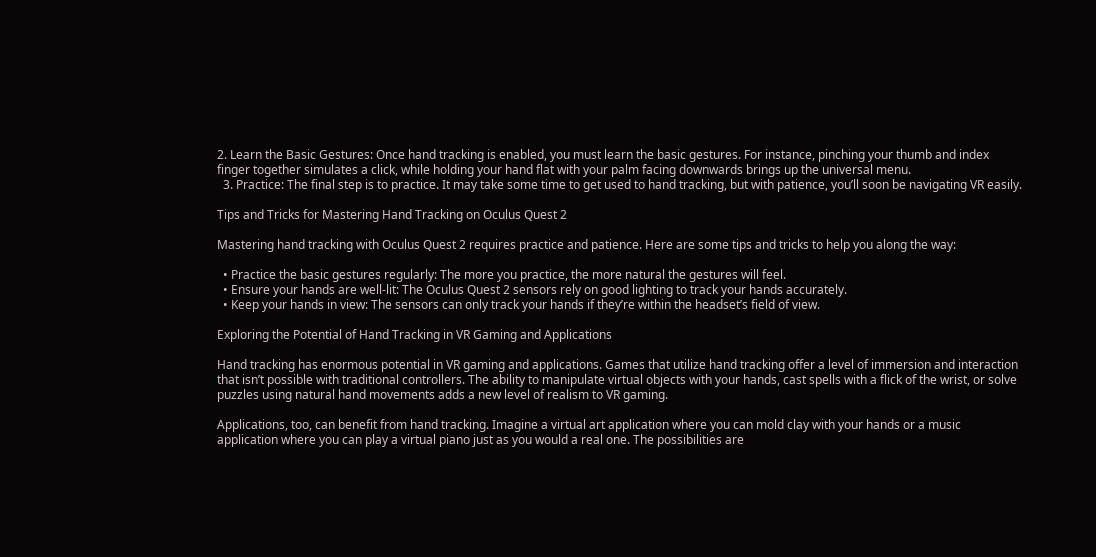2. Learn the Basic Gestures: Once hand tracking is enabled, you must learn the basic gestures. For instance, pinching your thumb and index finger together simulates a click, while holding your hand flat with your palm facing downwards brings up the universal menu.
  3. Practice: The final step is to practice. It may take some time to get used to hand tracking, but with patience, you’ll soon be navigating VR easily.

Tips and Tricks for Mastering Hand Tracking on Oculus Quest 2

Mastering hand tracking with Oculus Quest 2 requires practice and patience. Here are some tips and tricks to help you along the way:

  • Practice the basic gestures regularly: The more you practice, the more natural the gestures will feel.
  • Ensure your hands are well-lit: The Oculus Quest 2 sensors rely on good lighting to track your hands accurately.
  • Keep your hands in view: The sensors can only track your hands if they’re within the headset’s field of view.

Exploring the Potential of Hand Tracking in VR Gaming and Applications

Hand tracking has enormous potential in VR gaming and applications. Games that utilize hand tracking offer a level of immersion and interaction that isn’t possible with traditional controllers. The ability to manipulate virtual objects with your hands, cast spells with a flick of the wrist, or solve puzzles using natural hand movements adds a new level of realism to VR gaming.

Applications, too, can benefit from hand tracking. Imagine a virtual art application where you can mold clay with your hands or a music application where you can play a virtual piano just as you would a real one. The possibilities are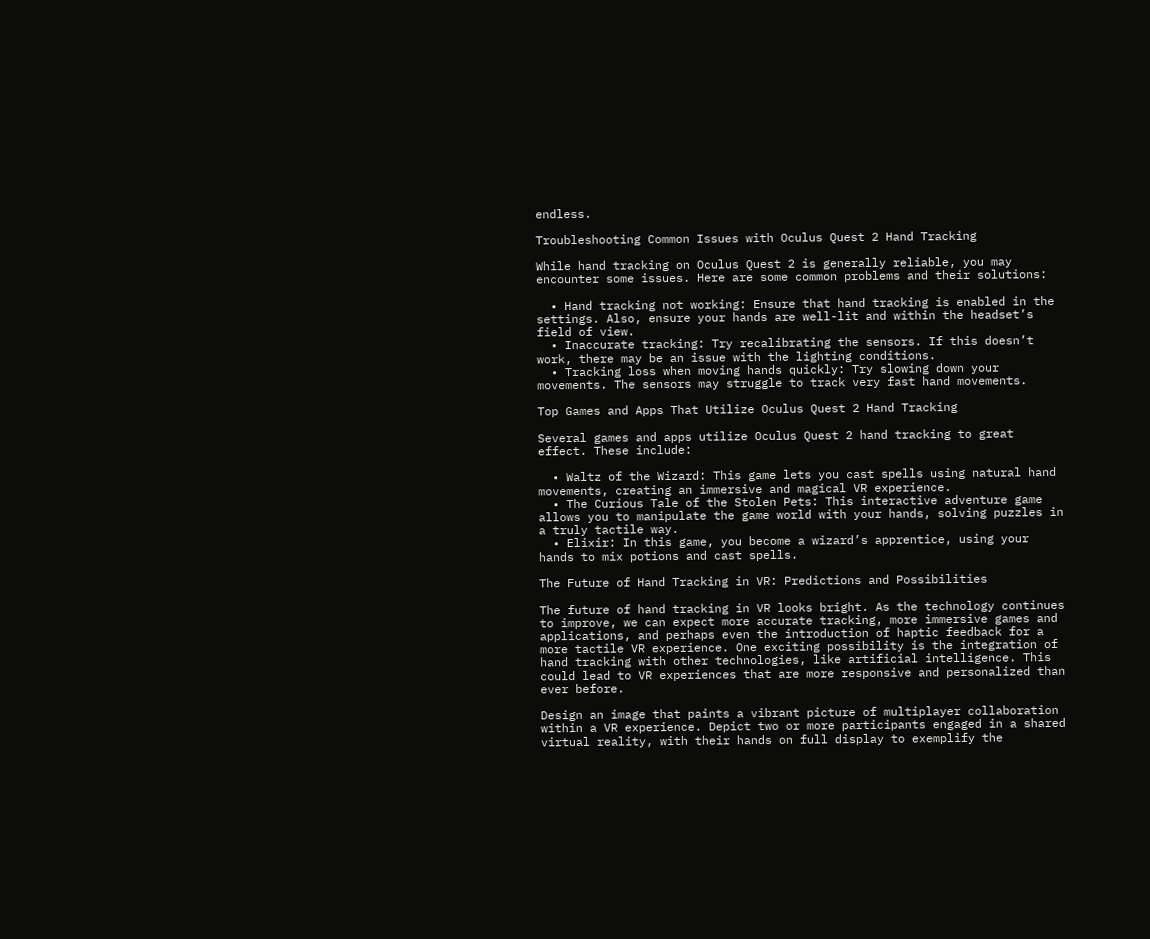endless.

Troubleshooting Common Issues with Oculus Quest 2 Hand Tracking

While hand tracking on Oculus Quest 2 is generally reliable, you may encounter some issues. Here are some common problems and their solutions:

  • Hand tracking not working: Ensure that hand tracking is enabled in the settings. Also, ensure your hands are well-lit and within the headset’s field of view.
  • Inaccurate tracking: Try recalibrating the sensors. If this doesn’t work, there may be an issue with the lighting conditions.
  • Tracking loss when moving hands quickly: Try slowing down your movements. The sensors may struggle to track very fast hand movements.

Top Games and Apps That Utilize Oculus Quest 2 Hand Tracking

Several games and apps utilize Oculus Quest 2 hand tracking to great effect. These include:

  • Waltz of the Wizard: This game lets you cast spells using natural hand movements, creating an immersive and magical VR experience.
  • The Curious Tale of the Stolen Pets: This interactive adventure game allows you to manipulate the game world with your hands, solving puzzles in a truly tactile way.
  • Elixir: In this game, you become a wizard’s apprentice, using your hands to mix potions and cast spells.

The Future of Hand Tracking in VR: Predictions and Possibilities

The future of hand tracking in VR looks bright. As the technology continues to improve, we can expect more accurate tracking, more immersive games and applications, and perhaps even the introduction of haptic feedback for a more tactile VR experience. One exciting possibility is the integration of hand tracking with other technologies, like artificial intelligence. This could lead to VR experiences that are more responsive and personalized than ever before.

Design an image that paints a vibrant picture of multiplayer collaboration within a VR experience. Depict two or more participants engaged in a shared virtual reality, with their hands on full display to exemplify the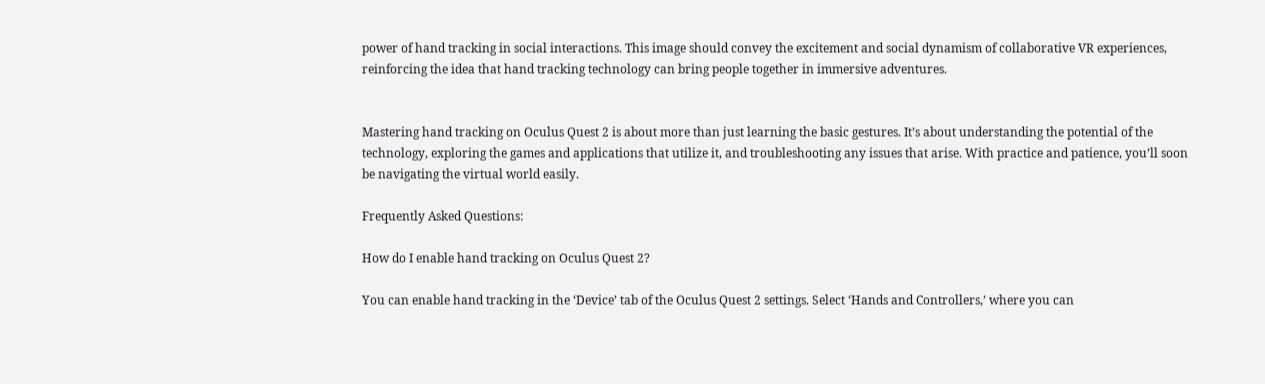power of hand tracking in social interactions. This image should convey the excitement and social dynamism of collaborative VR experiences, reinforcing the idea that hand tracking technology can bring people together in immersive adventures.


Mastering hand tracking on Oculus Quest 2 is about more than just learning the basic gestures. It’s about understanding the potential of the technology, exploring the games and applications that utilize it, and troubleshooting any issues that arise. With practice and patience, you’ll soon be navigating the virtual world easily.

Frequently Asked Questions:

How do I enable hand tracking on Oculus Quest 2?

You can enable hand tracking in the ‘Device’ tab of the Oculus Quest 2 settings. Select ‘Hands and Controllers,’ where you can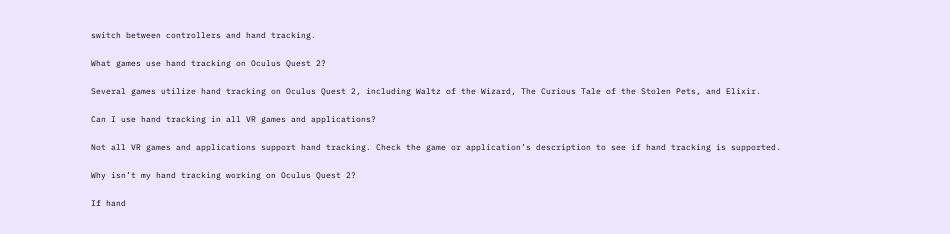switch between controllers and hand tracking.

What games use hand tracking on Oculus Quest 2?

Several games utilize hand tracking on Oculus Quest 2, including Waltz of the Wizard, The Curious Tale of the Stolen Pets, and Elixir.

Can I use hand tracking in all VR games and applications?

Not all VR games and applications support hand tracking. Check the game or application’s description to see if hand tracking is supported.

Why isn’t my hand tracking working on Oculus Quest 2?

If hand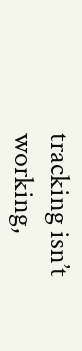tracking isn’t working,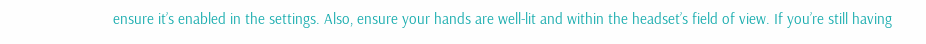ensure it’s enabled in the settings. Also, ensure your hands are well-lit and within the headset’s field of view. If you’re still having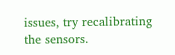issues, try recalibrating the sensors.